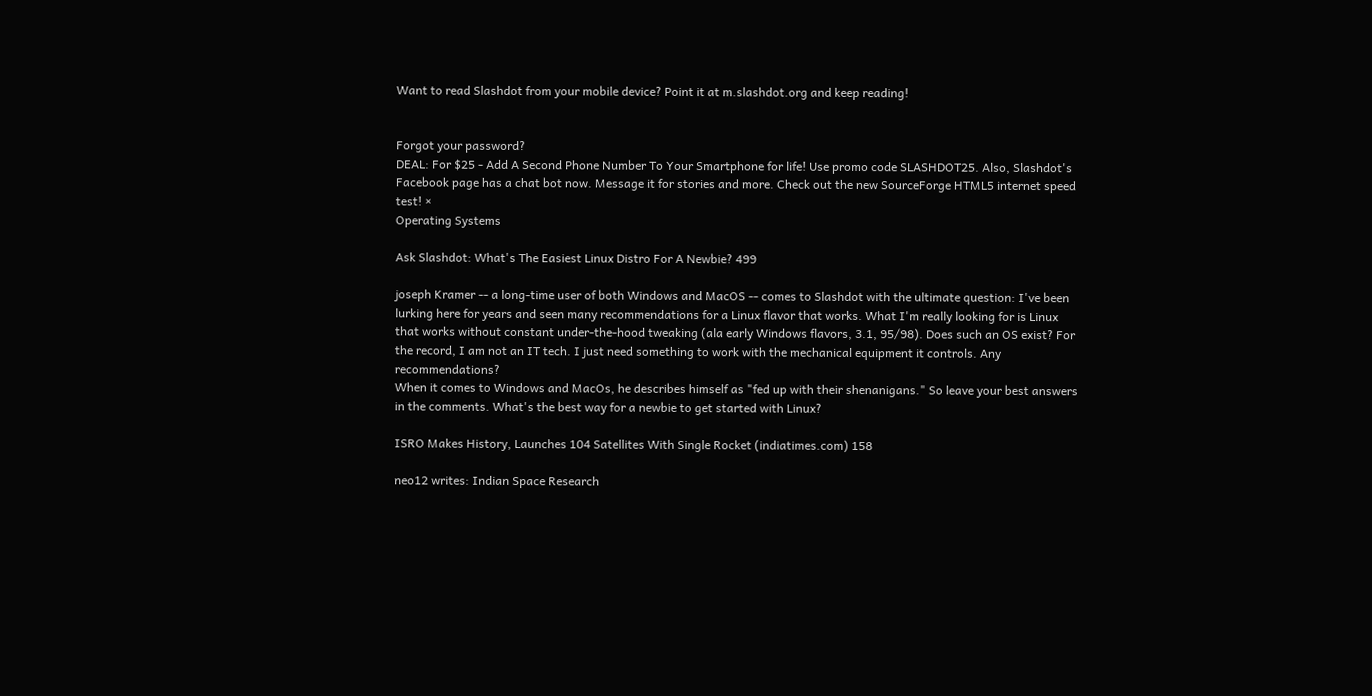Want to read Slashdot from your mobile device? Point it at m.slashdot.org and keep reading!


Forgot your password?
DEAL: For $25 - Add A Second Phone Number To Your Smartphone for life! Use promo code SLASHDOT25. Also, Slashdot's Facebook page has a chat bot now. Message it for stories and more. Check out the new SourceForge HTML5 internet speed test! ×
Operating Systems

Ask Slashdot: What's The Easiest Linux Distro For A Newbie? 499

joseph Kramer -- a long-time user of both Windows and MacOS -- comes to Slashdot with the ultimate question: I've been lurking here for years and seen many recommendations for a Linux flavor that works. What I'm really looking for is Linux that works without constant under-the-hood tweaking (ala early Windows flavors, 3.1, 95/98). Does such an OS exist? For the record, I am not an IT tech. I just need something to work with the mechanical equipment it controls. Any recommendations?
When it comes to Windows and MacOs, he describes himself as "fed up with their shenanigans." So leave your best answers in the comments. What's the best way for a newbie to get started with Linux?

ISRO Makes History, Launches 104 Satellites With Single Rocket (indiatimes.com) 158

neo12 writes: Indian Space Research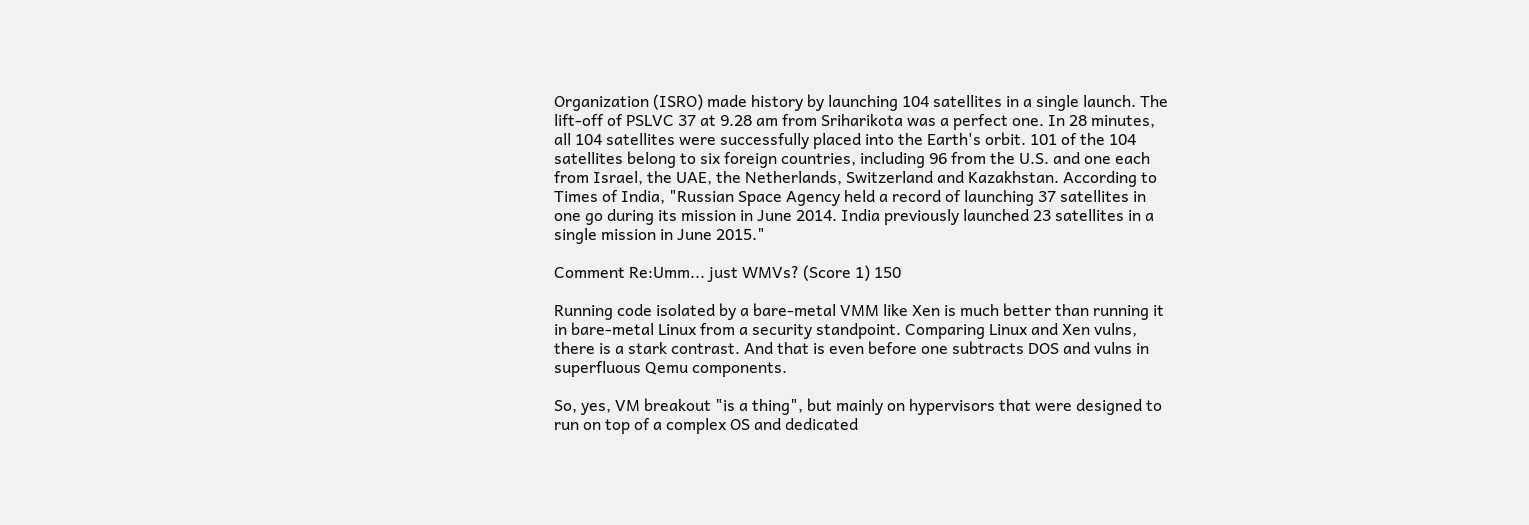Organization (ISRO) made history by launching 104 satellites in a single launch. The lift-off of PSLVC 37 at 9.28 am from Sriharikota was a perfect one. In 28 minutes, all 104 satellites were successfully placed into the Earth's orbit. 101 of the 104 satellites belong to six foreign countries, including 96 from the U.S. and one each from Israel, the UAE, the Netherlands, Switzerland and Kazakhstan. According to Times of India, "Russian Space Agency held a record of launching 37 satellites in one go during its mission in June 2014. India previously launched 23 satellites in a single mission in June 2015."

Comment Re:Umm... just WMVs? (Score 1) 150

Running code isolated by a bare-metal VMM like Xen is much better than running it in bare-metal Linux from a security standpoint. Comparing Linux and Xen vulns, there is a stark contrast. And that is even before one subtracts DOS and vulns in superfluous Qemu components.

So, yes, VM breakout "is a thing", but mainly on hypervisors that were designed to run on top of a complex OS and dedicated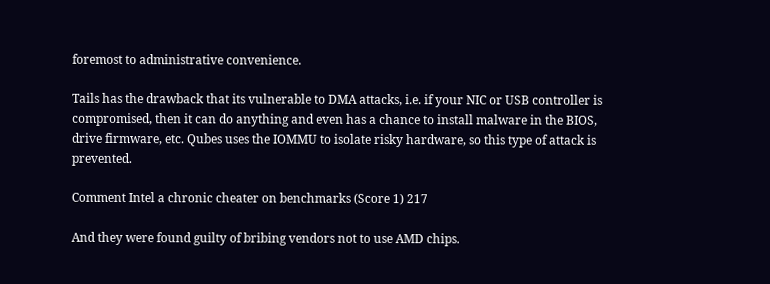foremost to administrative convenience.

Tails has the drawback that its vulnerable to DMA attacks, i.e. if your NIC or USB controller is compromised, then it can do anything and even has a chance to install malware in the BIOS, drive firmware, etc. Qubes uses the IOMMU to isolate risky hardware, so this type of attack is prevented.

Comment Intel a chronic cheater on benchmarks (Score 1) 217

And they were found guilty of bribing vendors not to use AMD chips.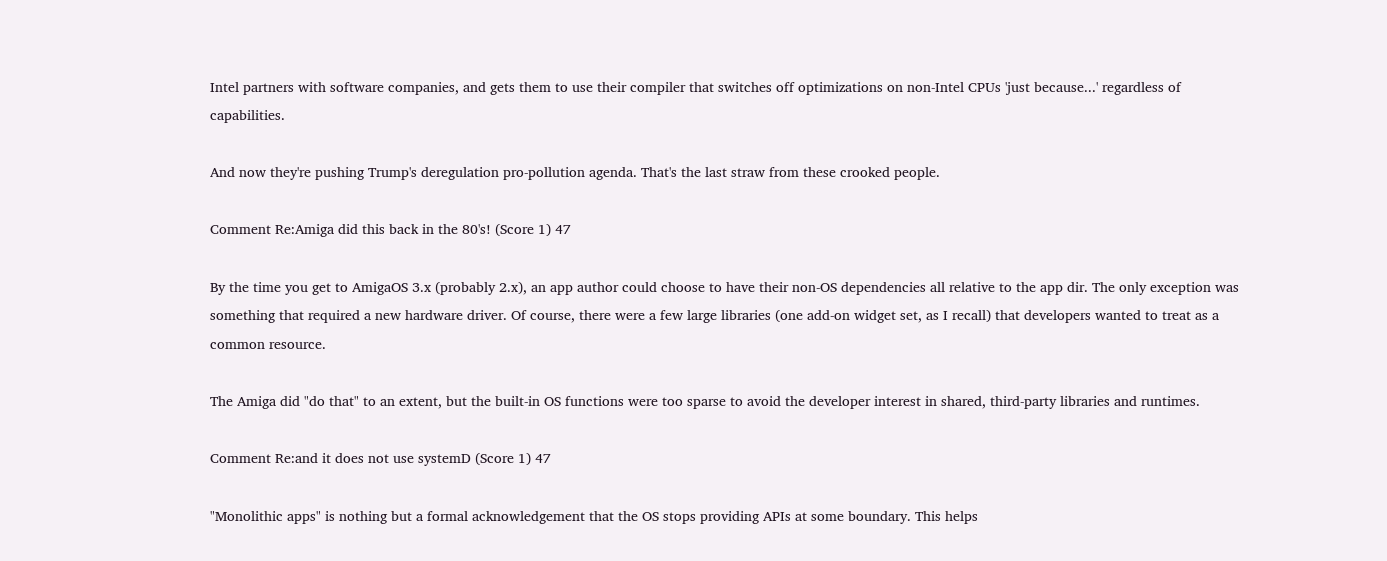Intel partners with software companies, and gets them to use their compiler that switches off optimizations on non-Intel CPUs 'just because...' regardless of capabilities.

And now they're pushing Trump's deregulation pro-pollution agenda. That's the last straw from these crooked people.

Comment Re:Amiga did this back in the 80's! (Score 1) 47

By the time you get to AmigaOS 3.x (probably 2.x), an app author could choose to have their non-OS dependencies all relative to the app dir. The only exception was something that required a new hardware driver. Of course, there were a few large libraries (one add-on widget set, as I recall) that developers wanted to treat as a common resource.

The Amiga did "do that" to an extent, but the built-in OS functions were too sparse to avoid the developer interest in shared, third-party libraries and runtimes.

Comment Re:and it does not use systemD (Score 1) 47

"Monolithic apps" is nothing but a formal acknowledgement that the OS stops providing APIs at some boundary. This helps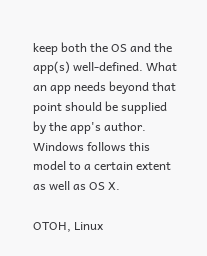keep both the OS and the app(s) well-defined. What an app needs beyond that point should be supplied by the app's author. Windows follows this model to a certain extent as well as OS X.

OTOH, Linux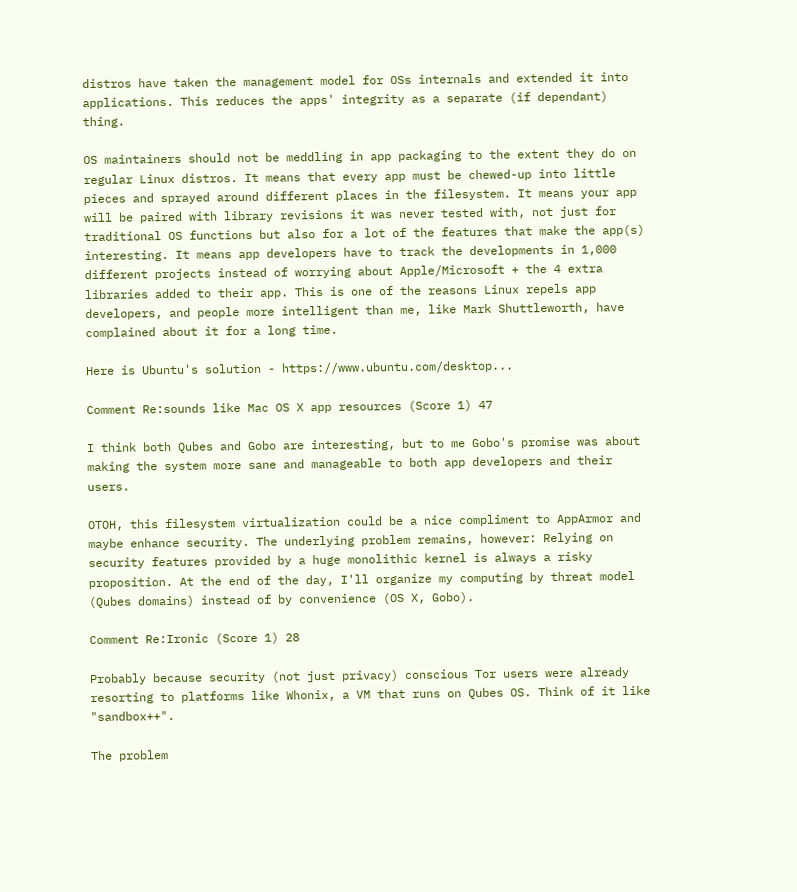distros have taken the management model for OSs internals and extended it into applications. This reduces the apps' integrity as a separate (if dependant) thing.

OS maintainers should not be meddling in app packaging to the extent they do on regular Linux distros. It means that every app must be chewed-up into little pieces and sprayed around different places in the filesystem. It means your app will be paired with library revisions it was never tested with, not just for traditional OS functions but also for a lot of the features that make the app(s) interesting. It means app developers have to track the developments in 1,000 different projects instead of worrying about Apple/Microsoft + the 4 extra libraries added to their app. This is one of the reasons Linux repels app developers, and people more intelligent than me, like Mark Shuttleworth, have complained about it for a long time.

Here is Ubuntu's solution - https://www.ubuntu.com/desktop...

Comment Re:sounds like Mac OS X app resources (Score 1) 47

I think both Qubes and Gobo are interesting, but to me Gobo's promise was about making the system more sane and manageable to both app developers and their users.

OTOH, this filesystem virtualization could be a nice compliment to AppArmor and maybe enhance security. The underlying problem remains, however: Relying on security features provided by a huge monolithic kernel is always a risky proposition. At the end of the day, I'll organize my computing by threat model (Qubes domains) instead of by convenience (OS X, Gobo).

Comment Re:Ironic (Score 1) 28

Probably because security (not just privacy) conscious Tor users were already resorting to platforms like Whonix, a VM that runs on Qubes OS. Think of it like "sandbox++".

The problem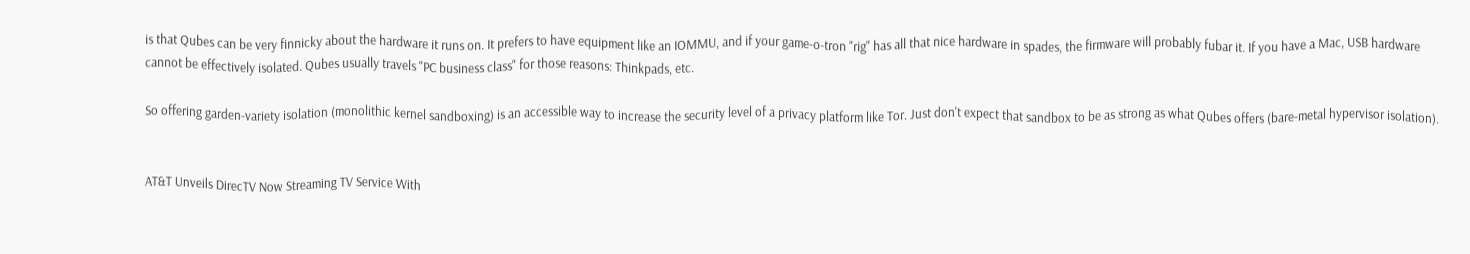is that Qubes can be very finnicky about the hardware it runs on. It prefers to have equipment like an IOMMU, and if your game-o-tron "rig" has all that nice hardware in spades, the firmware will probably fubar it. If you have a Mac, USB hardware cannot be effectively isolated. Qubes usually travels "PC business class" for those reasons: Thinkpads, etc.

So offering garden-variety isolation (monolithic kernel sandboxing) is an accessible way to increase the security level of a privacy platform like Tor. Just don't expect that sandbox to be as strong as what Qubes offers (bare-metal hypervisor isolation).


AT&T Unveils DirecTV Now Streaming TV Service With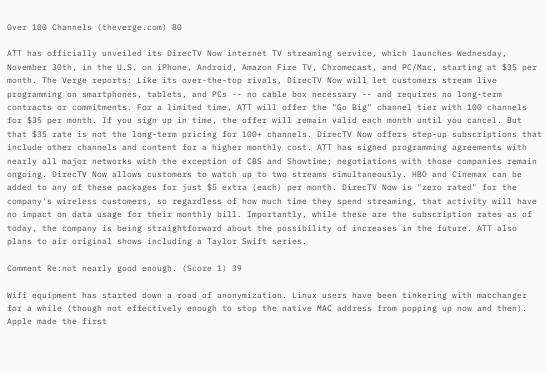Over 100 Channels (theverge.com) 80

ATT has officially unveiled its DirecTV Now internet TV streaming service, which launches Wednesday, November 30th, in the U.S. on iPhone, Android, Amazon Fire TV, Chromecast, and PC/Mac, starting at $35 per month. The Verge reports: Like its over-the-top rivals, DirecTV Now will let customers stream live programming on smartphones, tablets, and PCs -- no cable box necessary -- and requires no long-term contracts or commitments. For a limited time, ATT will offer the "Go Big" channel tier with 100 channels for $35 per month. If you sign up in time, the offer will remain valid each month until you cancel. But that $35 rate is not the long-term pricing for 100+ channels. DirecTV Now offers step-up subscriptions that include other channels and content for a higher monthly cost. ATT has signed programming agreements with nearly all major networks with the exception of CBS and Showtime; negotiations with those companies remain ongoing. DirecTV Now allows customers to watch up to two streams simultaneously. HBO and Cinemax can be added to any of these packages for just $5 extra (each) per month. DirecTV Now is "zero rated" for the company's wireless customers, so regardless of how much time they spend streaming, that activity will have no impact on data usage for their monthly bill. Importantly, while these are the subscription rates as of today, the company is being straightforward about the possibility of increases in the future. ATT also plans to air original shows including a Taylor Swift series.

Comment Re:not nearly good enough. (Score 1) 39

Wifi equipment has started down a road of anonymization. Linux users have been tinkering with macchanger for a while (though not effectively enough to stop the native MAC address from popping up now and then). Apple made the first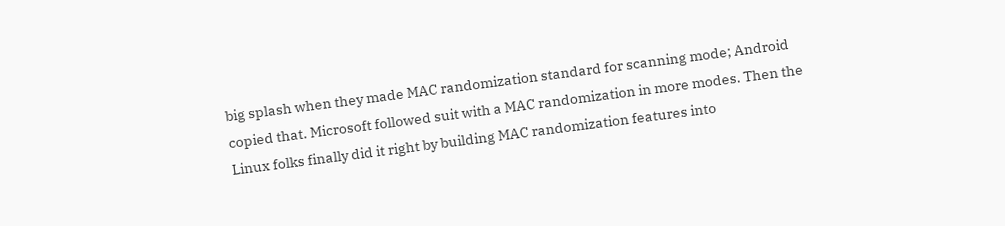big splash when they made MAC randomization standard for scanning mode; Android copied that. Microsoft followed suit with a MAC randomization in more modes. Then the Linux folks finally did it right by building MAC randomization features into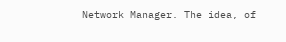Network Manager. The idea, of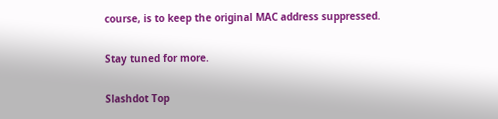course, is to keep the original MAC address suppressed.

Stay tuned for more.

Slashdot Top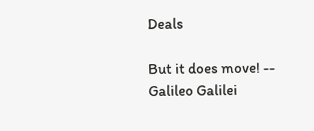Deals

But it does move! -- Galileo Galilei